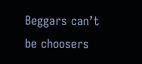Beggars can’t be choosers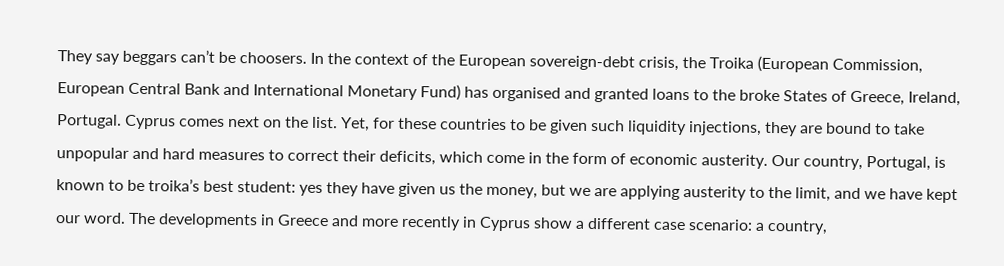They say beggars can’t be choosers. In the context of the European sovereign-debt crisis, the Troika (European Commission, European Central Bank and International Monetary Fund) has organised and granted loans to the broke States of Greece, Ireland, Portugal. Cyprus comes next on the list. Yet, for these countries to be given such liquidity injections, they are bound to take unpopular and hard measures to correct their deficits, which come in the form of economic austerity. Our country, Portugal, is known to be troika’s best student: yes they have given us the money, but we are applying austerity to the limit, and we have kept our word. The developments in Greece and more recently in Cyprus show a different case scenario: a country,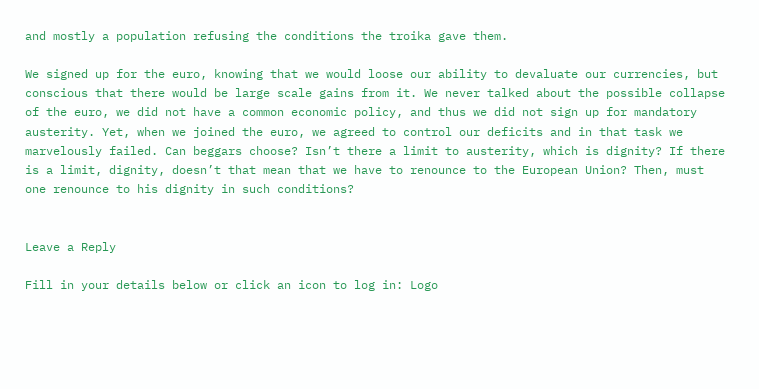and mostly a population refusing the conditions the troika gave them.

We signed up for the euro, knowing that we would loose our ability to devaluate our currencies, but conscious that there would be large scale gains from it. We never talked about the possible collapse of the euro, we did not have a common economic policy, and thus we did not sign up for mandatory austerity. Yet, when we joined the euro, we agreed to control our deficits and in that task we marvelously failed. Can beggars choose? Isn’t there a limit to austerity, which is dignity? If there is a limit, dignity, doesn’t that mean that we have to renounce to the European Union? Then, must one renounce to his dignity in such conditions?


Leave a Reply

Fill in your details below or click an icon to log in: Logo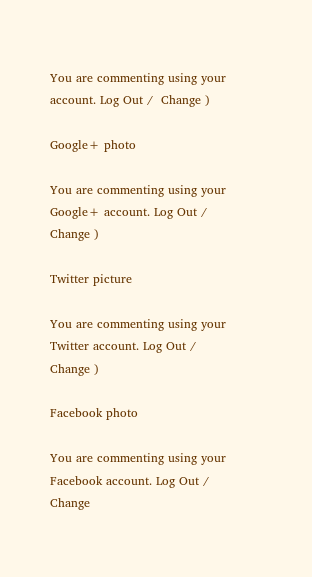You are commenting using your account. Log Out /  Change )

Google+ photo

You are commenting using your Google+ account. Log Out /  Change )

Twitter picture

You are commenting using your Twitter account. Log Out /  Change )

Facebook photo

You are commenting using your Facebook account. Log Out /  Change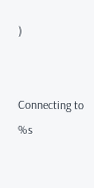)


Connecting to %s